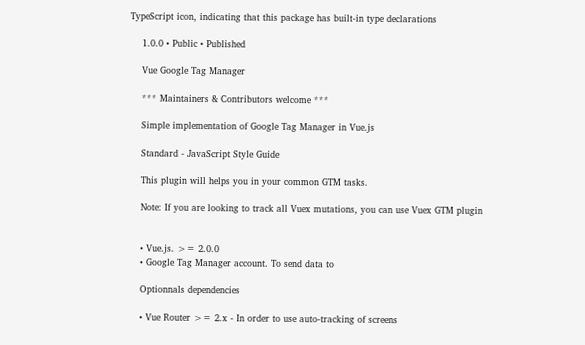TypeScript icon, indicating that this package has built-in type declarations

    1.0.0 • Public • Published

    Vue Google Tag Manager

    *** Maintainers & Contributors welcome ***

    Simple implementation of Google Tag Manager in Vue.js

    Standard - JavaScript Style Guide

    This plugin will helps you in your common GTM tasks.

    Note: If you are looking to track all Vuex mutations, you can use Vuex GTM plugin


    • Vue.js. >= 2.0.0
    • Google Tag Manager account. To send data to

    Optionnals dependencies

    • Vue Router >= 2.x - In order to use auto-tracking of screens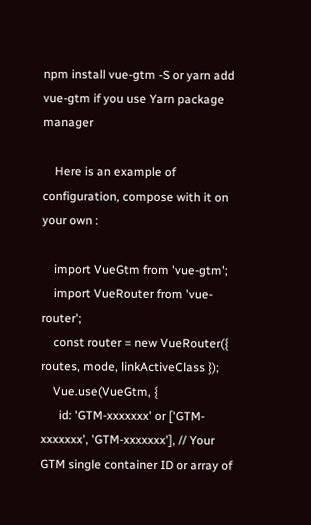npm install vue-gtm -S or yarn add vue-gtm if you use Yarn package manager

    Here is an example of configuration, compose with it on your own :

    import VueGtm from 'vue-gtm';
    import VueRouter from 'vue-router';
    const router = new VueRouter({ routes, mode, linkActiveClass });
    Vue.use(VueGtm, {
      id: 'GTM-xxxxxxx' or ['GTM-xxxxxxx', 'GTM-xxxxxxx'], // Your GTM single container ID or array of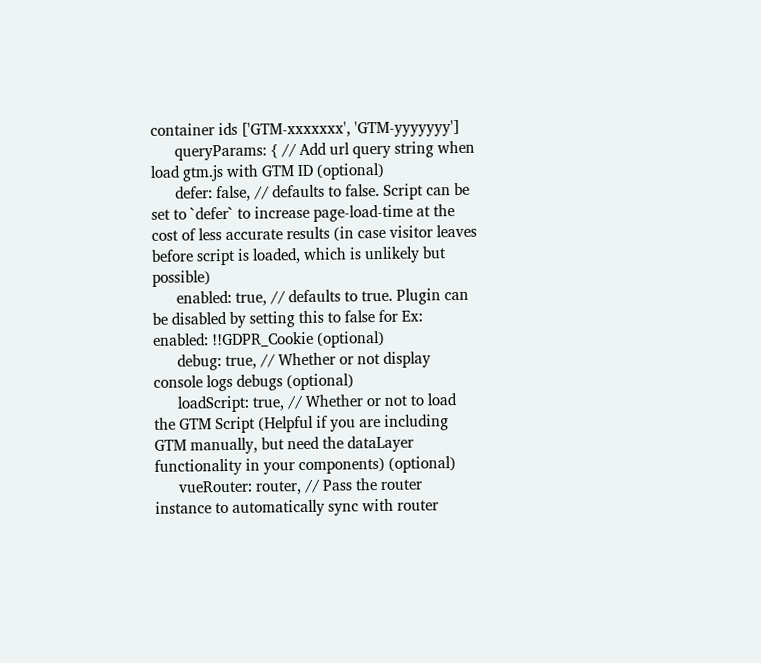container ids ['GTM-xxxxxxx', 'GTM-yyyyyyy']
      queryParams: { // Add url query string when load gtm.js with GTM ID (optional)
      defer: false, // defaults to false. Script can be set to `defer` to increase page-load-time at the cost of less accurate results (in case visitor leaves before script is loaded, which is unlikely but possible)
      enabled: true, // defaults to true. Plugin can be disabled by setting this to false for Ex: enabled: !!GDPR_Cookie (optional)
      debug: true, // Whether or not display console logs debugs (optional)
      loadScript: true, // Whether or not to load the GTM Script (Helpful if you are including GTM manually, but need the dataLayer functionality in your components) (optional)
      vueRouter: router, // Pass the router instance to automatically sync with router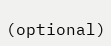(optional)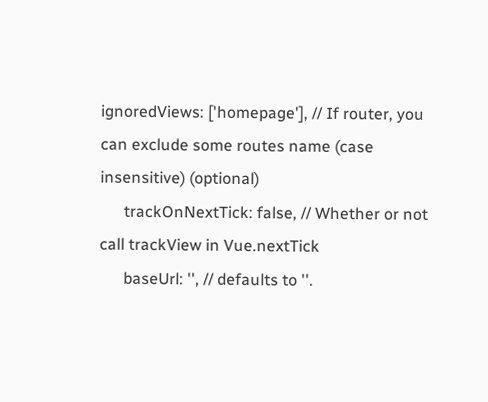ignoredViews: ['homepage'], // If router, you can exclude some routes name (case insensitive) (optional)
      trackOnNextTick: false, // Whether or not call trackView in Vue.nextTick
      baseUrl: '', // defaults to ''.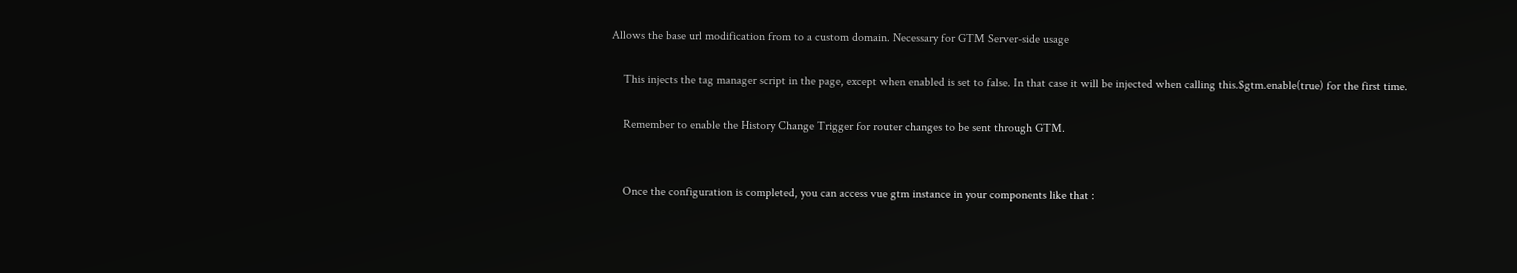Allows the base url modification from to a custom domain. Necessary for GTM Server-side usage

    This injects the tag manager script in the page, except when enabled is set to false. In that case it will be injected when calling this.$gtm.enable(true) for the first time.

    Remember to enable the History Change Trigger for router changes to be sent through GTM.


    Once the configuration is completed, you can access vue gtm instance in your components like that :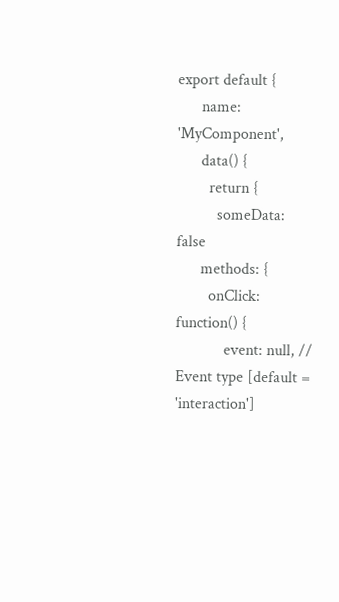export default {
      name: 'MyComponent',
      data() {
        return {
          someData: false
      methods: {
        onClick: function() {
            event: null, // Event type [default = 'interaction']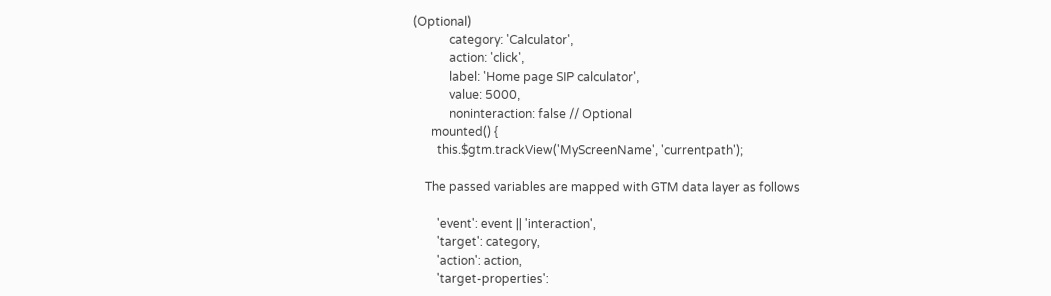(Optional)
            category: 'Calculator',
            action: 'click',
            label: 'Home page SIP calculator',
            value: 5000,
            noninteraction: false // Optional
      mounted() {
        this.$gtm.trackView('MyScreenName', 'currentpath');

    The passed variables are mapped with GTM data layer as follows

        'event': event || 'interaction',
        'target': category,
        'action': action,
        'target-properties':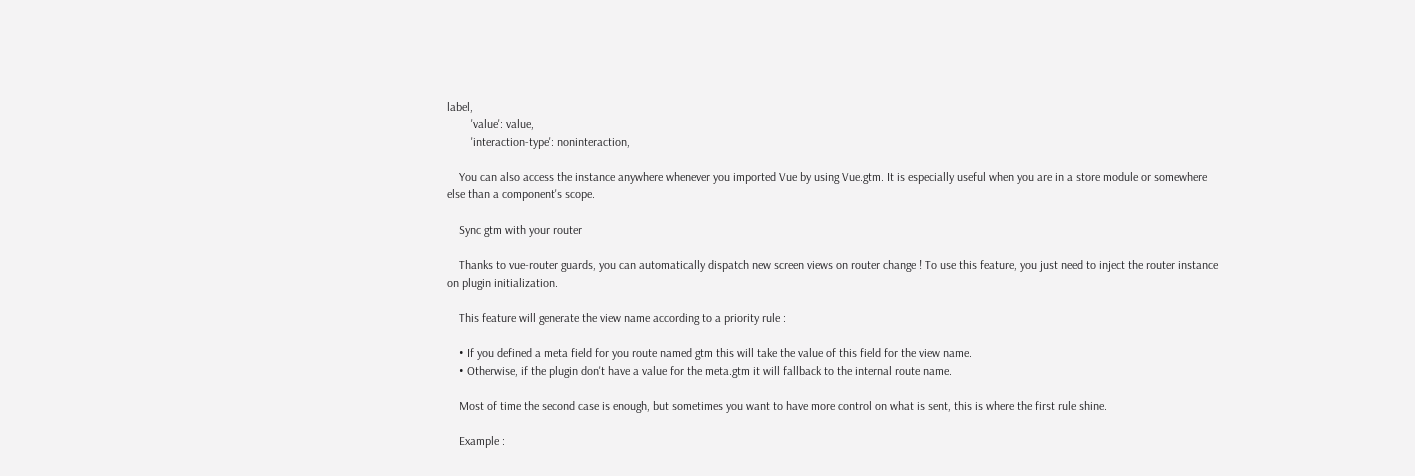label,
        'value': value,
        'interaction-type': noninteraction,

    You can also access the instance anywhere whenever you imported Vue by using Vue.gtm. It is especially useful when you are in a store module or somewhere else than a component's scope.

    Sync gtm with your router

    Thanks to vue-router guards, you can automatically dispatch new screen views on router change ! To use this feature, you just need to inject the router instance on plugin initialization.

    This feature will generate the view name according to a priority rule :

    • If you defined a meta field for you route named gtm this will take the value of this field for the view name.
    • Otherwise, if the plugin don't have a value for the meta.gtm it will fallback to the internal route name.

    Most of time the second case is enough, but sometimes you want to have more control on what is sent, this is where the first rule shine.

    Example :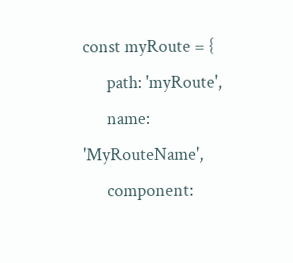const myRoute = {
      path: 'myRoute',
      name: 'MyRouteName',
      component: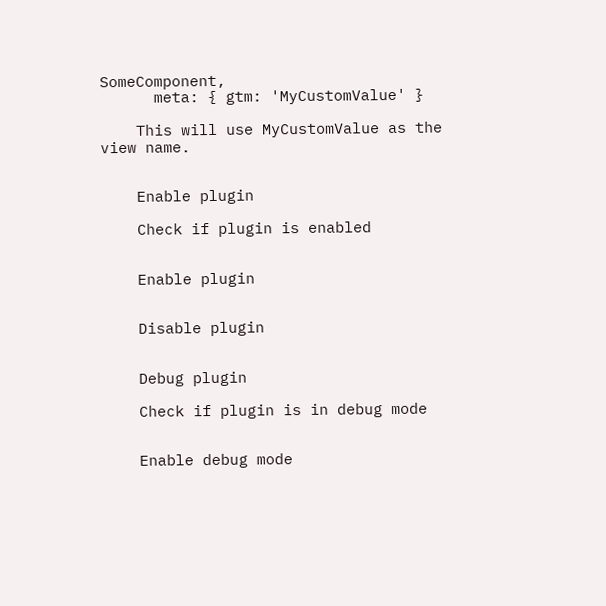SomeComponent,
      meta: { gtm: 'MyCustomValue' }

    This will use MyCustomValue as the view name.


    Enable plugin

    Check if plugin is enabled


    Enable plugin


    Disable plugin


    Debug plugin

    Check if plugin is in debug mode


    Enable debug mode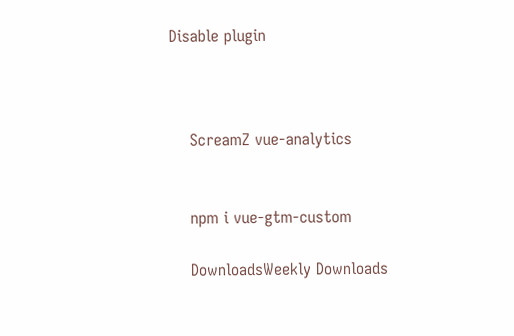Disable plugin



    ScreamZ vue-analytics


    npm i vue-gtm-custom

    DownloadsWeekly Downloads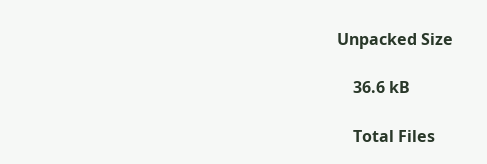Unpacked Size

    36.6 kB

    Total Files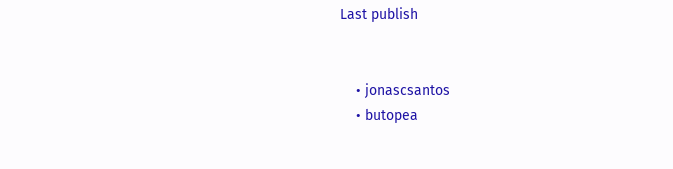Last publish


    • jonascsantos
    • butopea